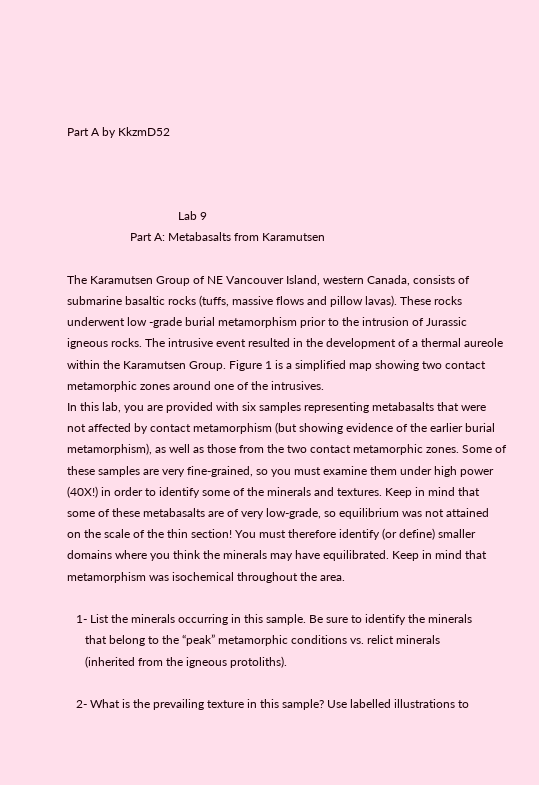Part A by KkzmD52



                                     Lab 9
                     Part A: Metabasalts from Karamutsen

The Karamutsen Group of NE Vancouver Island, western Canada, consists of
submarine basaltic rocks (tuffs, massive flows and pillow lavas). These rocks
underwent low -grade burial metamorphism prior to the intrusion of Jurassic
igneous rocks. The intrusive event resulted in the development of a thermal aureole
within the Karamutsen Group. Figure 1 is a simplified map showing two contact
metamorphic zones around one of the intrusives.
In this lab, you are provided with six samples representing metabasalts that were
not affected by contact metamorphism (but showing evidence of the earlier burial
metamorphism), as well as those from the two contact metamorphic zones. Some of
these samples are very fine-grained, so you must examine them under high power
(40X!) in order to identify some of the minerals and textures. Keep in mind that
some of these metabasalts are of very low-grade, so equilibrium was not attained
on the scale of the thin section! You must therefore identify (or define) smaller
domains where you think the minerals may have equilibrated. Keep in mind that
metamorphism was isochemical throughout the area.

   1- List the minerals occurring in this sample. Be sure to identify the minerals
      that belong to the “peak” metamorphic conditions vs. relict minerals
      (inherited from the igneous protoliths).

   2- What is the prevailing texture in this sample? Use labelled illustrations to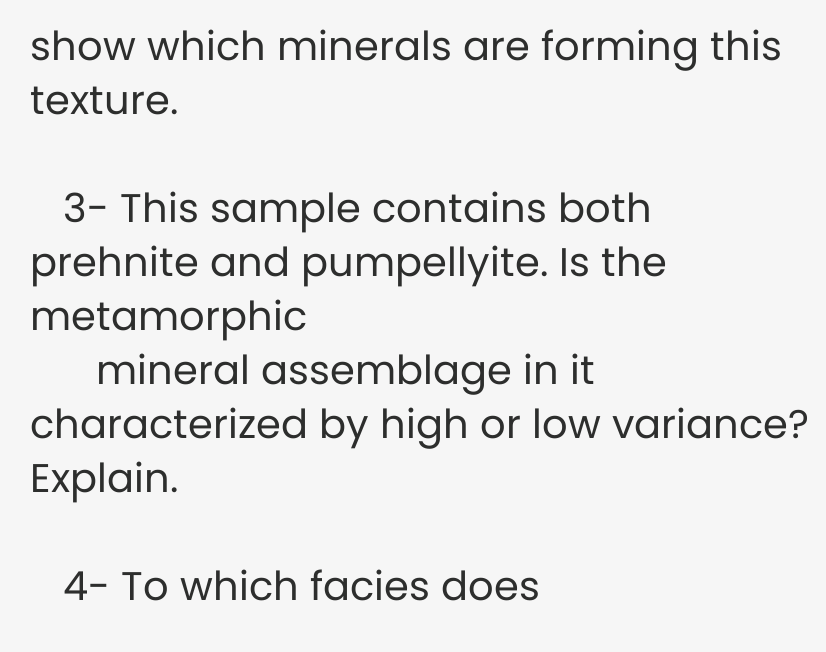show which minerals are forming this texture.

   3- This sample contains both prehnite and pumpellyite. Is the metamorphic
      mineral assemblage in it characterized by high or low variance? Explain.

   4- To which facies does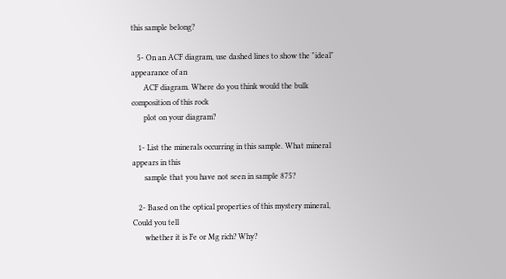this sample belong?

   5- On an ACF diagram, use dashed lines to show the "ideal" appearance of an
      ACF diagram. Where do you think would the bulk composition of this rock
      plot on your diagram?

   1- List the minerals occurring in this sample. What mineral appears in this
      sample that you have not seen in sample 875?

   2- Based on the optical properties of this mystery mineral, Could you tell
      whether it is Fe or Mg rich? Why?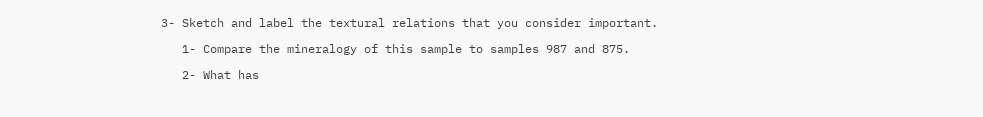3- Sketch and label the textural relations that you consider important.

   1- Compare the mineralogy of this sample to samples 987 and 875.

   2- What has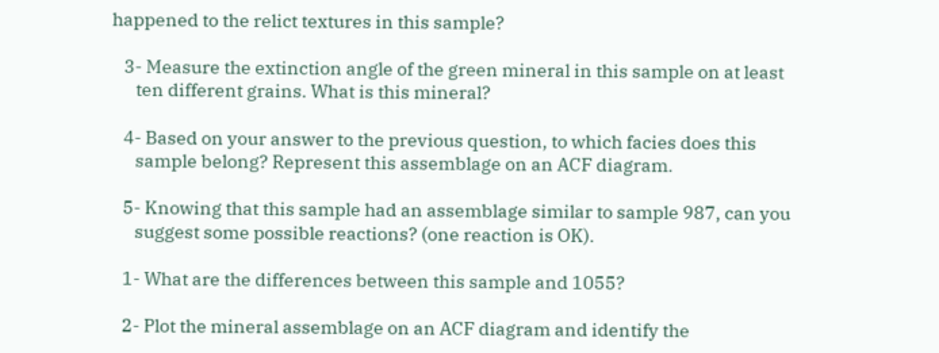happened to the relict textures in this sample?

   3- Measure the extinction angle of the green mineral in this sample on at least
      ten different grains. What is this mineral?

   4- Based on your answer to the previous question, to which facies does this
      sample belong? Represent this assemblage on an ACF diagram.

   5- Knowing that this sample had an assemblage similar to sample 987, can you
      suggest some possible reactions? (one reaction is OK).

   1- What are the differences between this sample and 1055?

   2- Plot the mineral assemblage on an ACF diagram and identify the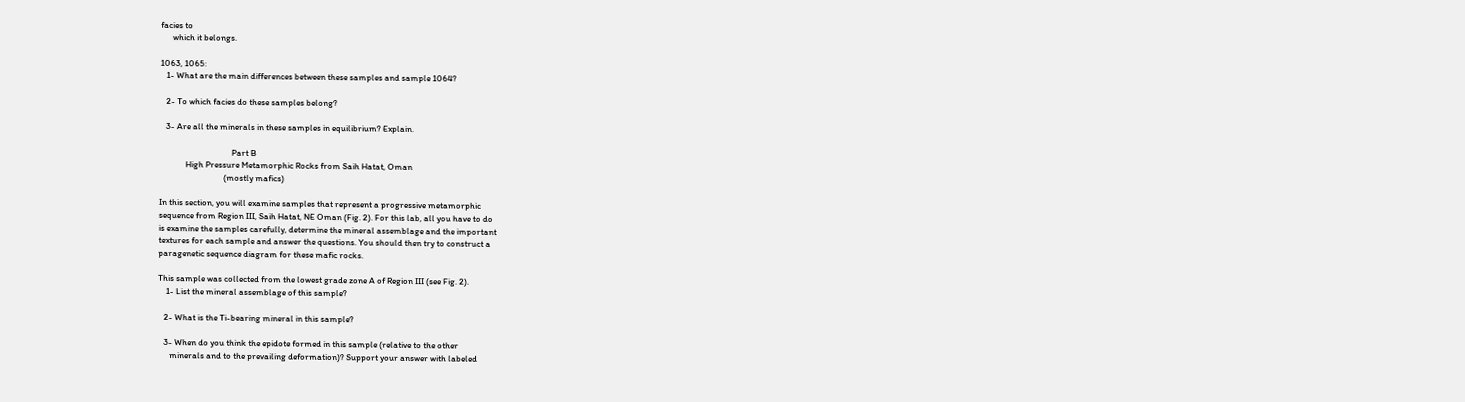facies to
      which it belongs.

1063, 1065:
   1- What are the main differences between these samples and sample 1064?

   2- To which facies do these samples belong?

   3- Are all the minerals in these samples in equilibrium? Explain.

                                    Part B
             High Pressure Metamorphic Rocks from Saih Hatat, Oman
                                (mostly mafics)

In this section, you will examine samples that represent a progressive metamorphic
sequence from Region III, Saih Hatat, NE Oman (Fig. 2). For this lab, all you have to do
is examine the samples carefully, determine the mineral assemblage and the important
textures for each sample and answer the questions. You should then try to construct a
paragenetic sequence diagram for these mafic rocks.

This sample was collected from the lowest grade zone A of Region III (see Fig. 2).
    1- List the mineral assemblage of this sample?

   2- What is the Ti-bearing mineral in this sample?

   3- When do you think the epidote formed in this sample (relative to the other
      minerals and to the prevailing deformation)? Support your answer with labeled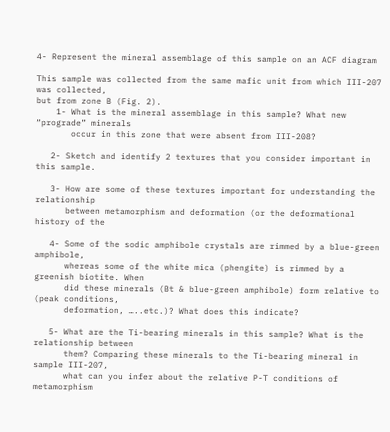4- Represent the mineral assemblage of this sample on an ACF diagram

This sample was collected from the same mafic unit from which III-207 was collected,
but from zone B (Fig. 2).
    1- What is the mineral assemblage in this sample? What new “prograde” minerals
       occur in this zone that were absent from III-208?

   2- Sketch and identify 2 textures that you consider important in this sample.

   3- How are some of these textures important for understanding the relationship
      between metamorphism and deformation (or the deformational history of the

   4- Some of the sodic amphibole crystals are rimmed by a blue-green amphibole,
      whereas some of the white mica (phengite) is rimmed by a greenish biotite. When
      did these minerals (Bt & blue-green amphibole) form relative to (peak conditions,
      deformation, …..etc.)? What does this indicate?

   5- What are the Ti-bearing minerals in this sample? What is the relationship between
      them? Comparing these minerals to the Ti-bearing mineral in sample III-207,
      what can you infer about the relative P-T conditions of metamorphism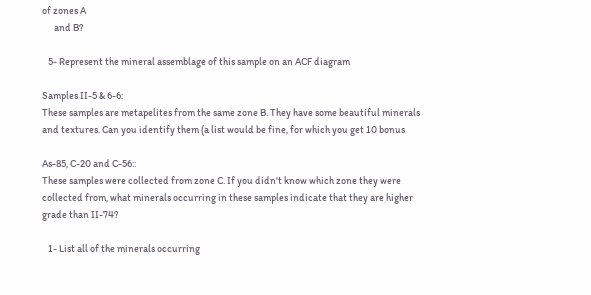of zones A
      and B?

   5- Represent the mineral assemblage of this sample on an ACF diagram

Samples II-5 & 6-6:
These samples are metapelites from the same zone B. They have some beautiful minerals
and textures. Can you identify them (a list would be fine, for which you get 10 bonus

As-85, C-20 and C-56::
These samples were collected from zone C. If you didn't know which zone they were
collected from, what minerals occurring in these samples indicate that they are higher
grade than II-74?

   1- List all of the minerals occurring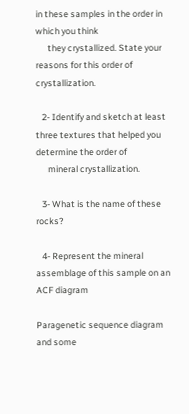in these samples in the order in which you think
      they crystallized. State your reasons for this order of crystallization.

   2- Identify and sketch at least three textures that helped you determine the order of
      mineral crystallization.

   3- What is the name of these rocks?

   4- Represent the mineral assemblage of this sample on an ACF diagram

Paragenetic sequence diagram and some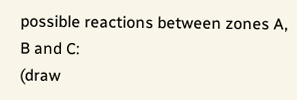possible reactions between zones A, B and C:
(draw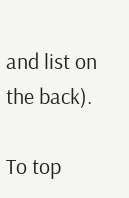and list on the back).

To top